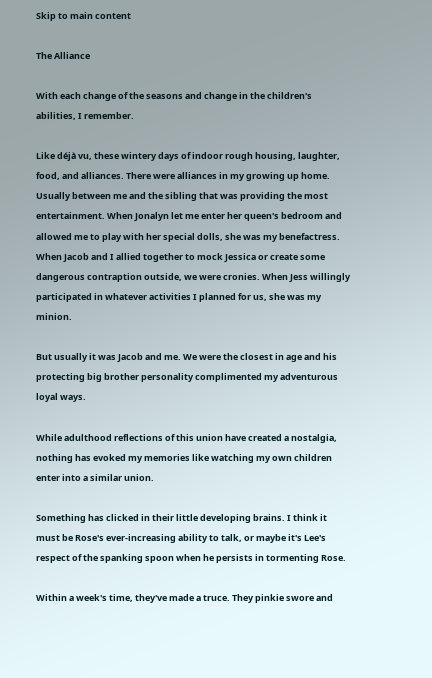Skip to main content

The Alliance

With each change of the seasons and change in the children's abilities, I remember.

Like déjà vu, these wintery days of indoor rough housing, laughter, food, and alliances. There were alliances in my growing up home. Usually between me and the sibling that was providing the most entertainment. When Jonalyn let me enter her queen's bedroom and allowed me to play with her special dolls, she was my benefactress. When Jacob and I allied together to mock Jessica or create some dangerous contraption outside, we were cronies. When Jess willingly participated in whatever activities I planned for us, she was my minion.

But usually it was Jacob and me. We were the closest in age and his protecting big brother personality complimented my adventurous loyal ways.

While adulthood reflections of this union have created a nostalgia, nothing has evoked my memories like watching my own children enter into a similar union.

Something has clicked in their little developing brains. I think it must be Rose's ever-increasing ability to talk, or maybe it's Lee's respect of the spanking spoon when he persists in tormenting Rose.

Within a week's time, they've made a truce. They pinkie swore and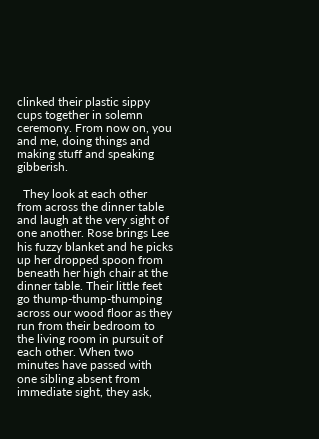clinked their plastic sippy cups together in solemn ceremony. From now on, you and me, doing things and making stuff and speaking gibberish.

  They look at each other from across the dinner table and laugh at the very sight of one another. Rose brings Lee his fuzzy blanket and he picks up her dropped spoon from beneath her high chair at the dinner table. Their little feet go thump-thump-thumping across our wood floor as they run from their bedroom to the living room in pursuit of each other. When two minutes have passed with one sibling absent from immediate sight, they ask,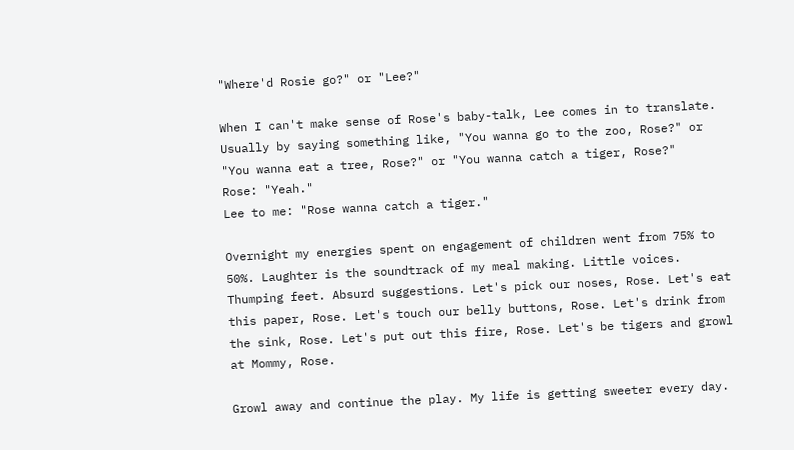"Where'd Rosie go?" or "Lee?"

When I can't make sense of Rose's baby-talk, Lee comes in to translate. Usually by saying something like, "You wanna go to the zoo, Rose?" or "You wanna eat a tree, Rose?" or "You wanna catch a tiger, Rose?"
Rose: "Yeah."
Lee to me: "Rose wanna catch a tiger."

Overnight my energies spent on engagement of children went from 75% to 50%. Laughter is the soundtrack of my meal making. Little voices. Thumping feet. Absurd suggestions. Let's pick our noses, Rose. Let's eat this paper, Rose. Let's touch our belly buttons, Rose. Let's drink from the sink, Rose. Let's put out this fire, Rose. Let's be tigers and growl at Mommy, Rose.

Growl away and continue the play. My life is getting sweeter every day.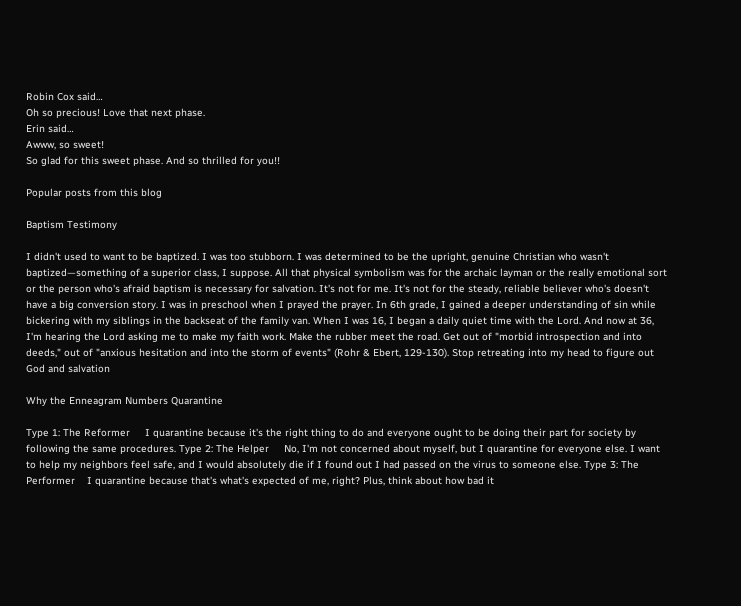Robin Cox said…
Oh so precious! Love that next phase.
Erin said…
Awww, so sweet!
So glad for this sweet phase. And so thrilled for you!!

Popular posts from this blog

Baptism Testimony

I didn't used to want to be baptized. I was too stubborn. I was determined to be the upright, genuine Christian who wasn't baptized—something of a superior class, I suppose. All that physical symbolism was for the archaic layman or the really emotional sort or the person who's afraid baptism is necessary for salvation. It's not for me. It's not for the steady, reliable believer who's doesn't have a big conversion story. I was in preschool when I prayed the prayer. In 6th grade, I gained a deeper understanding of sin while bickering with my siblings in the backseat of the family van. When I was 16, I began a daily quiet time with the Lord. And now at 36, I'm hearing the Lord asking me to make my faith work. Make the rubber meet the road. Get out of "morbid introspection and into deeds," out of "anxious hesitation and into the storm of events" (Rohr & Ebert, 129-130). Stop retreating into my head to figure out God and salvation

Why the Enneagram Numbers Quarantine

Type 1: The Reformer     I quarantine because it's the right thing to do and everyone ought to be doing their part for society by following the same procedures. Type 2: The Helper     No, I'm not concerned about myself, but I quarantine for everyone else. I want to help my neighbors feel safe, and I would absolutely die if I found out I had passed on the virus to someone else. Type 3: The Performer    I quarantine because that's what's expected of me, right? Plus, think about how bad it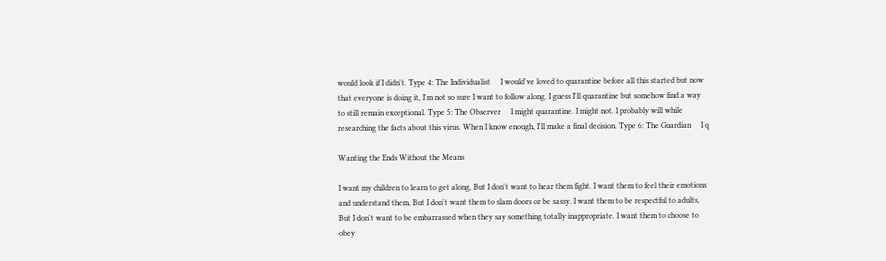would look if I didn't. Type 4: The Individualist     I would've loved to quarantine before all this started but now that everyone is doing it, I'm not so sure I want to follow along. I guess I'll quarantine but somehow find a way to still remain exceptional. Type 5: The Observer     I might quarantine. I might not. I probably will while researching the facts about this virus. When I know enough, I'll make a final decision. Type 6: The Guardian     I q

Wanting the Ends Without the Means

I want my children to learn to get along, But I don't want to hear them fight. I want them to feel their emotions and understand them, But I don't want them to slam doors or be sassy. I want them to be respectful to adults, But I don't want to be embarrassed when they say something totally inappropriate. I want them to choose to obey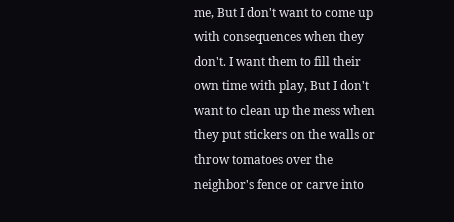me, But I don't want to come up with consequences when they don't. I want them to fill their own time with play, But I don't want to clean up the mess when they put stickers on the walls or throw tomatoes over the neighbor's fence or carve into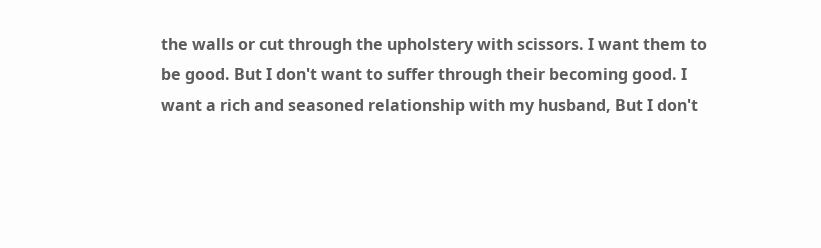the walls or cut through the upholstery with scissors. I want them to be good. But I don't want to suffer through their becoming good. I want a rich and seasoned relationship with my husband, But I don't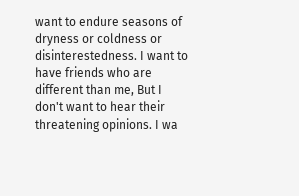want to endure seasons of dryness or coldness or disinterestedness. I want to have friends who are different than me, But I don't want to hear their threatening opinions. I wa